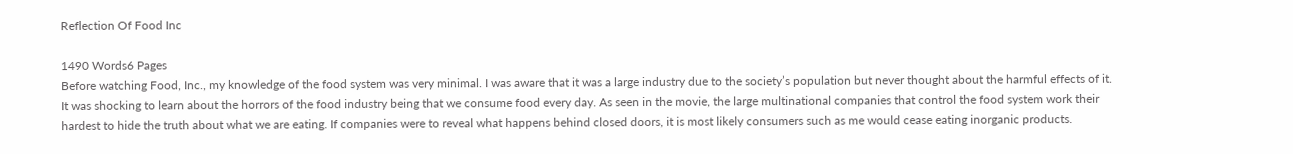Reflection Of Food Inc

1490 Words6 Pages
Before watching Food, Inc., my knowledge of the food system was very minimal. I was aware that it was a large industry due to the society’s population but never thought about the harmful effects of it. It was shocking to learn about the horrors of the food industry being that we consume food every day. As seen in the movie, the large multinational companies that control the food system work their hardest to hide the truth about what we are eating. If companies were to reveal what happens behind closed doors, it is most likely consumers such as me would cease eating inorganic products.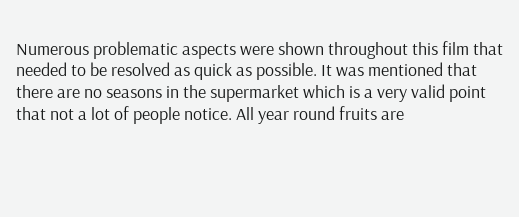Numerous problematic aspects were shown throughout this film that needed to be resolved as quick as possible. It was mentioned that there are no seasons in the supermarket which is a very valid point that not a lot of people notice. All year round fruits are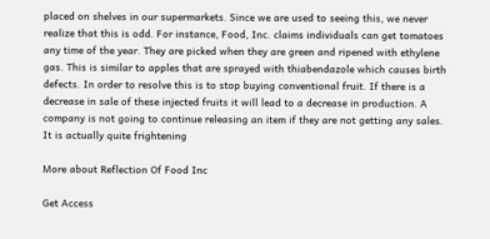placed on shelves in our supermarkets. Since we are used to seeing this, we never realize that this is odd. For instance, Food, Inc. claims individuals can get tomatoes any time of the year. They are picked when they are green and ripened with ethylene gas. This is similar to apples that are sprayed with thiabendazole which causes birth defects. In order to resolve this is to stop buying conventional fruit. If there is a decrease in sale of these injected fruits it will lead to a decrease in production. A company is not going to continue releasing an item if they are not getting any sales. It is actually quite frightening

More about Reflection Of Food Inc

Get Access